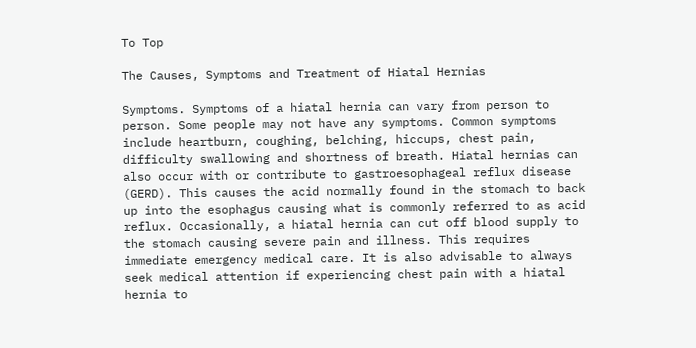To Top

The Causes, Symptoms and Treatment of Hiatal Hernias

Symptoms. Symptoms of a hiatal hernia can vary from person to person. Some people may not have any symptoms. Common symptoms include heartburn, coughing, belching, hiccups, chest pain, difficulty swallowing and shortness of breath. Hiatal hernias can also occur with or contribute to gastroesophageal reflux disease (GERD). This causes the acid normally found in the stomach to back up into the esophagus causing what is commonly referred to as acid reflux. Occasionally, a hiatal hernia can cut off blood supply to the stomach causing severe pain and illness. This requires immediate emergency medical care. It is also advisable to always seek medical attention if experiencing chest pain with a hiatal hernia to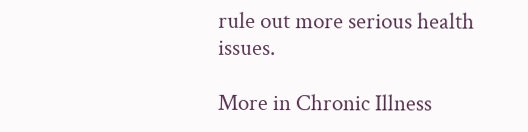rule out more serious health issues.

More in Chronic Illness